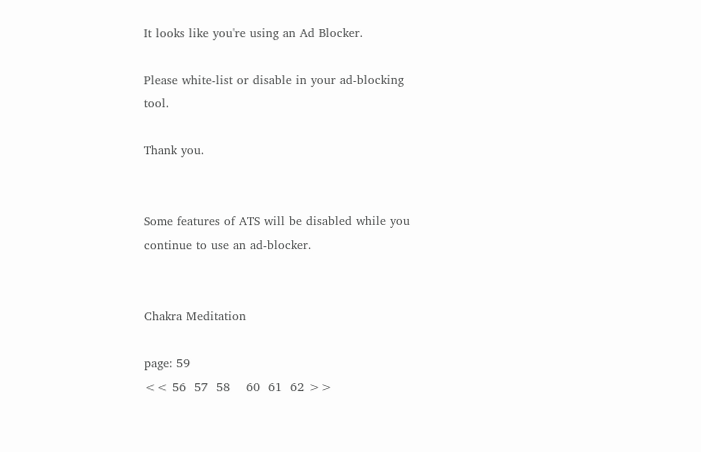It looks like you're using an Ad Blocker.

Please white-list or disable in your ad-blocking tool.

Thank you.


Some features of ATS will be disabled while you continue to use an ad-blocker.


Chakra Meditation

page: 59
<< 56  57  58    60  61  62 >>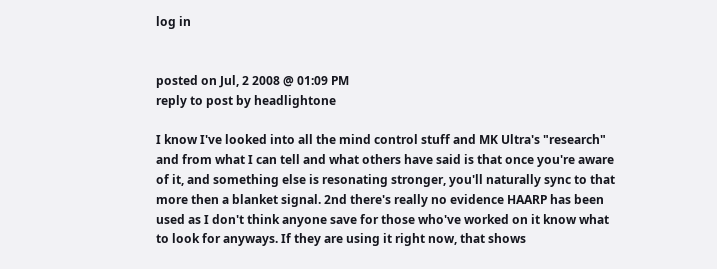log in


posted on Jul, 2 2008 @ 01:09 PM
reply to post by headlightone

I know I've looked into all the mind control stuff and MK Ultra's "research" and from what I can tell and what others have said is that once you're aware of it, and something else is resonating stronger, you'll naturally sync to that more then a blanket signal. 2nd there's really no evidence HAARP has been used as I don't think anyone save for those who've worked on it know what to look for anyways. If they are using it right now, that shows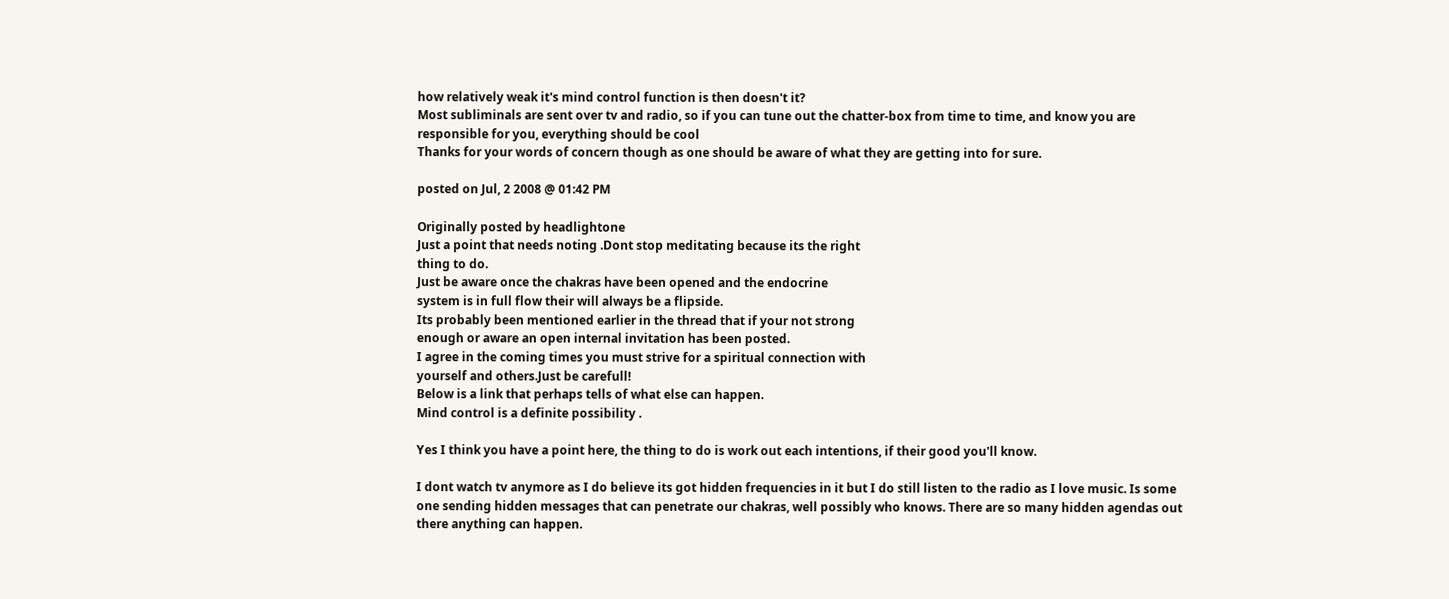how relatively weak it's mind control function is then doesn't it?
Most subliminals are sent over tv and radio, so if you can tune out the chatter-box from time to time, and know you are responsible for you, everything should be cool
Thanks for your words of concern though as one should be aware of what they are getting into for sure.

posted on Jul, 2 2008 @ 01:42 PM

Originally posted by headlightone
Just a point that needs noting .Dont stop meditating because its the right
thing to do.
Just be aware once the chakras have been opened and the endocrine
system is in full flow their will always be a flipside.
Its probably been mentioned earlier in the thread that if your not strong
enough or aware an open internal invitation has been posted.
I agree in the coming times you must strive for a spiritual connection with
yourself and others.Just be carefull!
Below is a link that perhaps tells of what else can happen.
Mind control is a definite possibility .

Yes I think you have a point here, the thing to do is work out each intentions, if their good you'll know.

I dont watch tv anymore as I do believe its got hidden frequencies in it but I do still listen to the radio as I love music. Is some one sending hidden messages that can penetrate our chakras, well possibly who knows. There are so many hidden agendas out there anything can happen.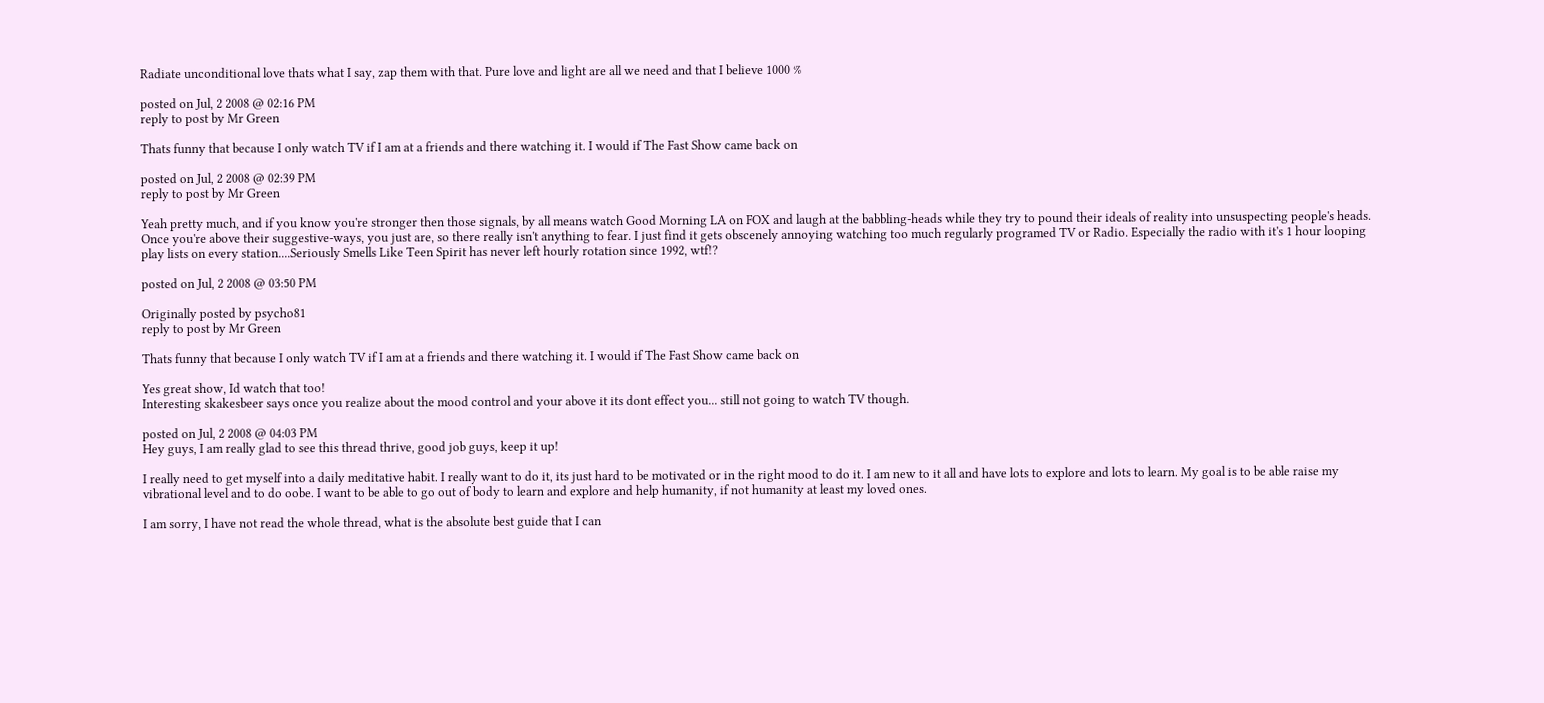Radiate unconditional love thats what I say, zap them with that. Pure love and light are all we need and that I believe 1000 %

posted on Jul, 2 2008 @ 02:16 PM
reply to post by Mr Green

Thats funny that because I only watch TV if I am at a friends and there watching it. I would if The Fast Show came back on

posted on Jul, 2 2008 @ 02:39 PM
reply to post by Mr Green

Yeah pretty much, and if you know you're stronger then those signals, by all means watch Good Morning LA on FOX and laugh at the babbling-heads while they try to pound their ideals of reality into unsuspecting people's heads. Once you're above their suggestive-ways, you just are, so there really isn't anything to fear. I just find it gets obscenely annoying watching too much regularly programed TV or Radio. Especially the radio with it's 1 hour looping play lists on every station....Seriously Smells Like Teen Spirit has never left hourly rotation since 1992, wtf!?

posted on Jul, 2 2008 @ 03:50 PM

Originally posted by psycho81
reply to post by Mr Green

Thats funny that because I only watch TV if I am at a friends and there watching it. I would if The Fast Show came back on

Yes great show, Id watch that too!
Interesting skakesbeer says once you realize about the mood control and your above it its dont effect you... still not going to watch TV though.

posted on Jul, 2 2008 @ 04:03 PM
Hey guys, I am really glad to see this thread thrive, good job guys, keep it up!

I really need to get myself into a daily meditative habit. I really want to do it, its just hard to be motivated or in the right mood to do it. I am new to it all and have lots to explore and lots to learn. My goal is to be able raise my vibrational level and to do oobe. I want to be able to go out of body to learn and explore and help humanity, if not humanity at least my loved ones.

I am sorry, I have not read the whole thread, what is the absolute best guide that I can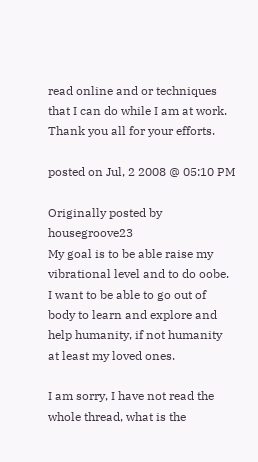read online and or techniques that I can do while I am at work. Thank you all for your efforts.

posted on Jul, 2 2008 @ 05:10 PM

Originally posted by housegroove23
My goal is to be able raise my vibrational level and to do oobe. I want to be able to go out of body to learn and explore and help humanity, if not humanity at least my loved ones.

I am sorry, I have not read the whole thread, what is the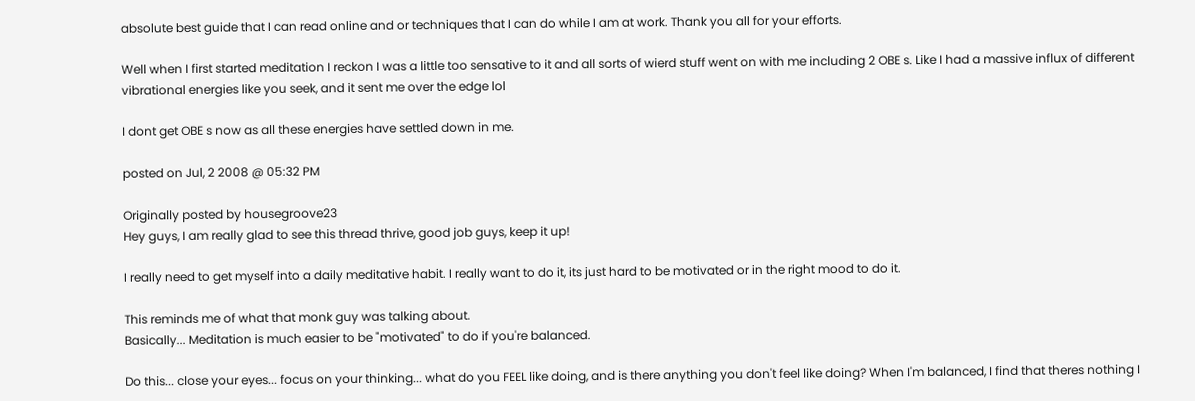absolute best guide that I can read online and or techniques that I can do while I am at work. Thank you all for your efforts.

Well when I first started meditation I reckon I was a little too sensative to it and all sorts of wierd stuff went on with me including 2 OBE s. Like I had a massive influx of different vibrational energies like you seek, and it sent me over the edge lol

I dont get OBE s now as all these energies have settled down in me.

posted on Jul, 2 2008 @ 05:32 PM

Originally posted by housegroove23
Hey guys, I am really glad to see this thread thrive, good job guys, keep it up!

I really need to get myself into a daily meditative habit. I really want to do it, its just hard to be motivated or in the right mood to do it.

This reminds me of what that monk guy was talking about.
Basically... Meditation is much easier to be "motivated" to do if you're balanced.

Do this... close your eyes... focus on your thinking... what do you FEEL like doing, and is there anything you don't feel like doing? When I'm balanced, I find that theres nothing I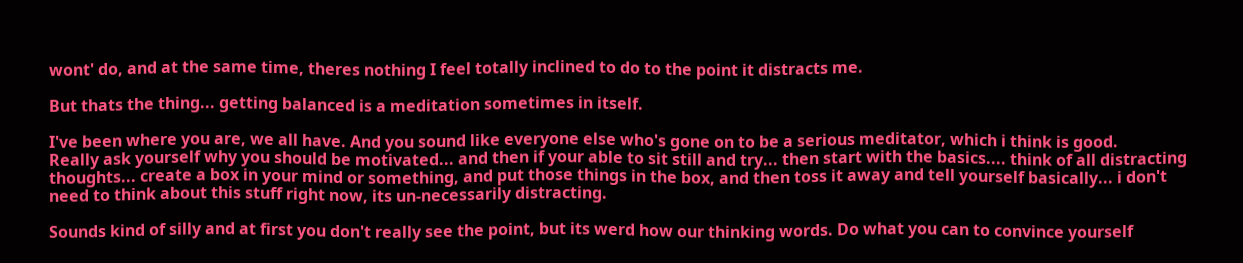wont' do, and at the same time, theres nothing I feel totally inclined to do to the point it distracts me.

But thats the thing... getting balanced is a meditation sometimes in itself.

I've been where you are, we all have. And you sound like everyone else who's gone on to be a serious meditator, which i think is good.
Really ask yourself why you should be motivated... and then if your able to sit still and try... then start with the basics.... think of all distracting thoughts... create a box in your mind or something, and put those things in the box, and then toss it away and tell yourself basically... i don't need to think about this stuff right now, its un-necessarily distracting.

Sounds kind of silly and at first you don't really see the point, but its werd how our thinking words. Do what you can to convince yourself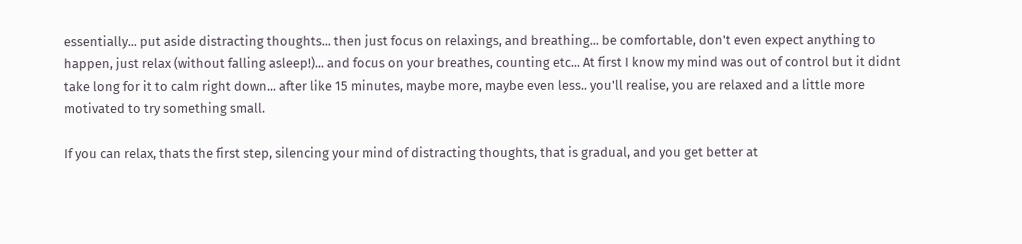essentially... put aside distracting thoughts... then just focus on relaxings, and breathing... be comfortable, don't even expect anything to happen, just relax (without falling asleep!)... and focus on your breathes, counting etc... At first I know my mind was out of control but it didnt take long for it to calm right down... after like 15 minutes, maybe more, maybe even less.. you'll realise, you are relaxed and a little more motivated to try something small.

If you can relax, thats the first step, silencing your mind of distracting thoughts, that is gradual, and you get better at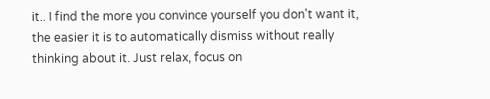it.. I find the more you convince yourself you don't want it, the easier it is to automatically dismiss without really thinking about it. Just relax, focus on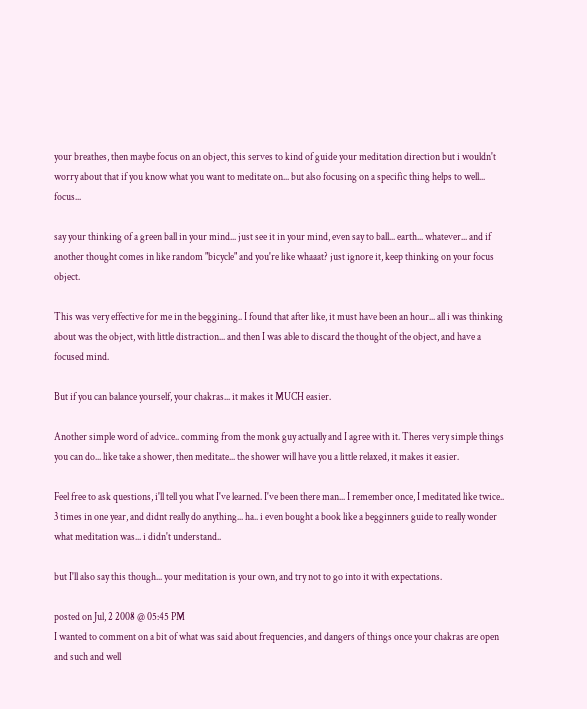your breathes, then maybe focus on an object, this serves to kind of guide your meditation direction but i wouldn't worry about that if you know what you want to meditate on... but also focusing on a specific thing helps to well... focus...

say your thinking of a green ball in your mind... just see it in your mind, even say to ball... earth... whatever... and if another thought comes in like random "bicycle" and you're like whaaat? just ignore it, keep thinking on your focus object.

This was very effective for me in the beggining.. I found that after like, it must have been an hour... all i was thinking about was the object, with little distraction... and then I was able to discard the thought of the object, and have a focused mind.

But if you can balance yourself, your chakras... it makes it MUCH easier.

Another simple word of advice.. comming from the monk guy actually and I agree with it. Theres very simple things you can do... like take a shower, then meditate... the shower will have you a little relaxed, it makes it easier.

Feel free to ask questions, i'll tell you what I've learned. I've been there man... I remember once, I meditated like twice.. 3 times in one year, and didnt really do anything... ha.. i even bought a book like a begginners guide to really wonder what meditation was... i didn't understand..

but I'll also say this though... your meditation is your own, and try not to go into it with expectations.

posted on Jul, 2 2008 @ 05:45 PM
I wanted to comment on a bit of what was said about frequencies, and dangers of things once your chakras are open and such and well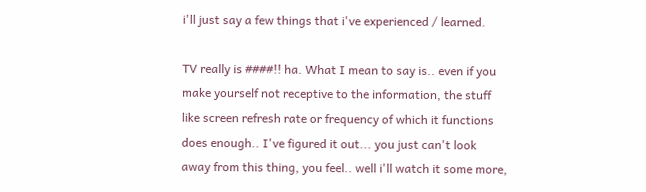i'll just say a few things that i've experienced / learned.

TV really is ####!! ha. What I mean to say is.. even if you make yourself not receptive to the information, the stuff like screen refresh rate or frequency of which it functions does enough.. I've figured it out... you just can't look away from this thing, you feel.. well i'll watch it some more,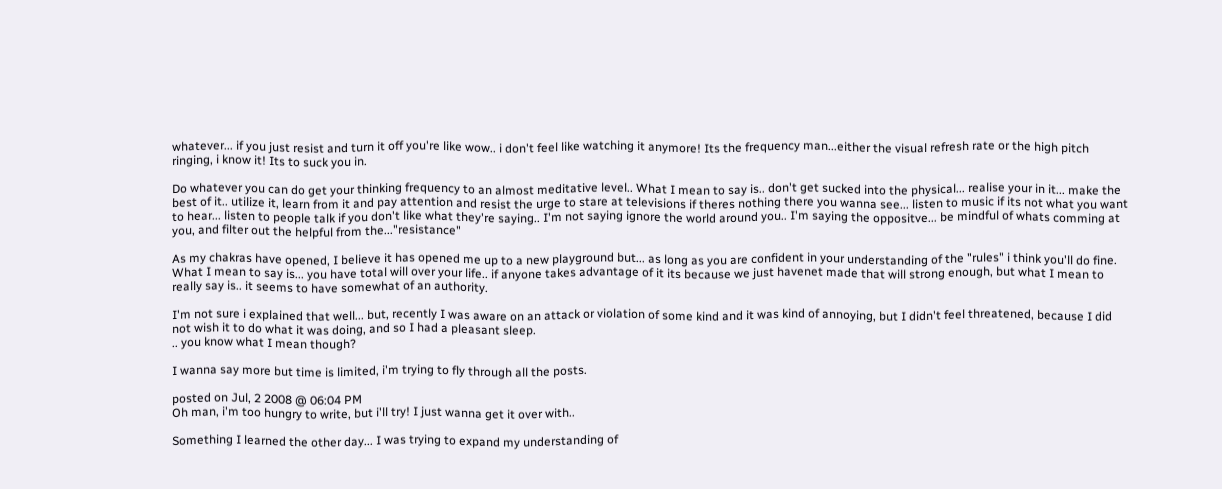whatever... if you just resist and turn it off you're like wow.. i don't feel like watching it anymore! Its the frequency man...either the visual refresh rate or the high pitch ringing, i know it! Its to suck you in.

Do whatever you can do get your thinking frequency to an almost meditative level.. What I mean to say is.. don't get sucked into the physical... realise your in it... make the best of it.. utilize it, learn from it and pay attention and resist the urge to stare at televisions if theres nothing there you wanna see... listen to music if its not what you want to hear... listen to people talk if you don't like what they're saying.. I'm not saying ignore the world around you.. I'm saying the oppositve... be mindful of whats comming at you, and filter out the helpful from the..."resistance"

As my chakras have opened, I believe it has opened me up to a new playground but... as long as you are confident in your understanding of the "rules" i think you'll do fine. What I mean to say is... you have total will over your life.. if anyone takes advantage of it its because we just havenet made that will strong enough, but what I mean to really say is.. it seems to have somewhat of an authority.

I'm not sure i explained that well... but, recently I was aware on an attack or violation of some kind and it was kind of annoying, but I didn't feel threatened, because I did not wish it to do what it was doing, and so I had a pleasant sleep.
.. you know what I mean though?

I wanna say more but time is limited, i'm trying to fly through all the posts.

posted on Jul, 2 2008 @ 06:04 PM
Oh man, i'm too hungry to write, but i'll try! I just wanna get it over with..

Something I learned the other day... I was trying to expand my understanding of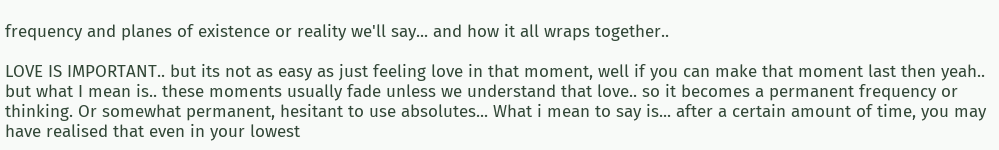frequency and planes of existence or reality we'll say... and how it all wraps together..

LOVE IS IMPORTANT.. but its not as easy as just feeling love in that moment, well if you can make that moment last then yeah.. but what I mean is.. these moments usually fade unless we understand that love.. so it becomes a permanent frequency or thinking. Or somewhat permanent, hesitant to use absolutes... What i mean to say is... after a certain amount of time, you may have realised that even in your lowest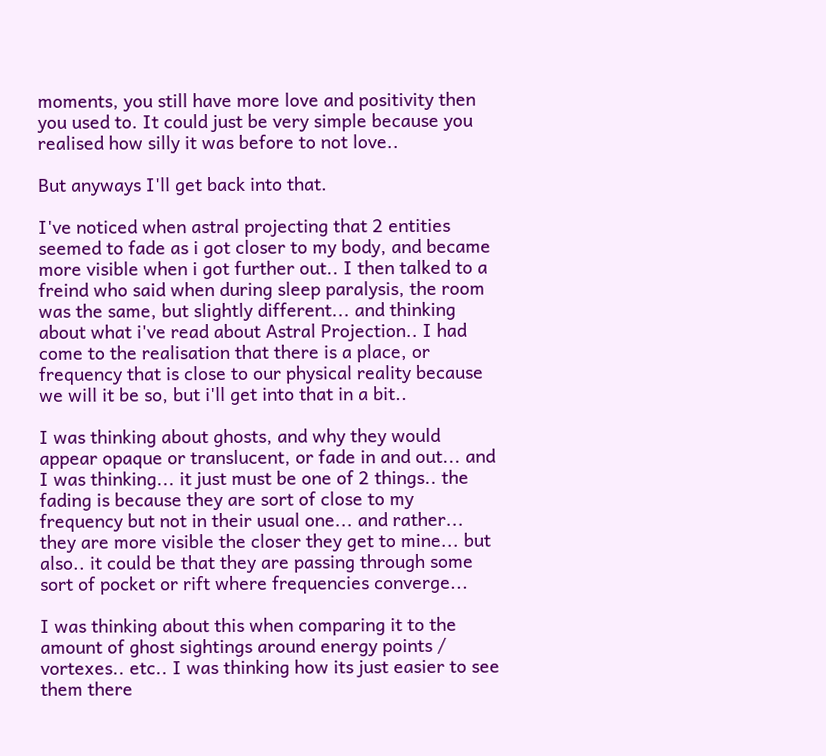moments, you still have more love and positivity then you used to. It could just be very simple because you realised how silly it was before to not love..

But anyways I'll get back into that.

I've noticed when astral projecting that 2 entities seemed to fade as i got closer to my body, and became more visible when i got further out.. I then talked to a freind who said when during sleep paralysis, the room was the same, but slightly different... and thinking about what i've read about Astral Projection.. I had come to the realisation that there is a place, or frequency that is close to our physical reality because we will it be so, but i'll get into that in a bit..

I was thinking about ghosts, and why they would appear opaque or translucent, or fade in and out... and I was thinking... it just must be one of 2 things.. the fading is because they are sort of close to my frequency but not in their usual one... and rather... they are more visible the closer they get to mine... but also.. it could be that they are passing through some sort of pocket or rift where frequencies converge...

I was thinking about this when comparing it to the amount of ghost sightings around energy points / vortexes.. etc.. I was thinking how its just easier to see them there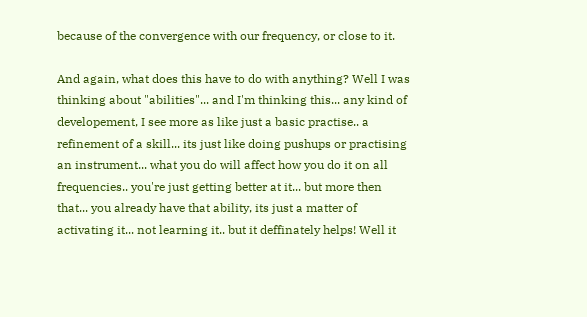because of the convergence with our frequency, or close to it.

And again, what does this have to do with anything? Well I was thinking about "abilities"... and I'm thinking this... any kind of developement, I see more as like just a basic practise.. a refinement of a skill... its just like doing pushups or practising an instrument... what you do will affect how you do it on all frequencies.. you're just getting better at it... but more then that... you already have that ability, its just a matter of activating it... not learning it.. but it deffinately helps! Well it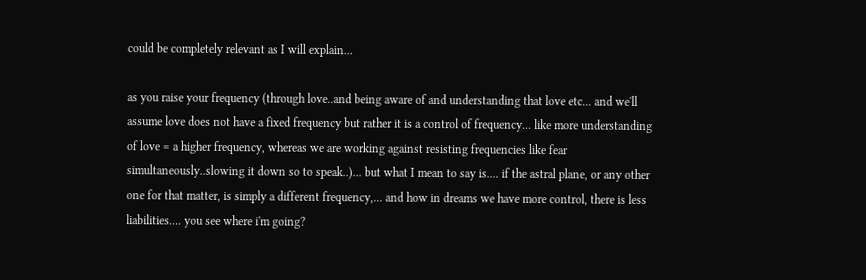could be completely relevant as I will explain...

as you raise your frequency (through love..and being aware of and understanding that love etc... and we'll assume love does not have a fixed frequency but rather it is a control of frequency... like more understanding of love = a higher frequency, whereas we are working against resisting frequencies like fear simultaneously..slowing it down so to speak..)... but what I mean to say is.... if the astral plane, or any other one for that matter, is simply a different frequency,... and how in dreams we have more control, there is less liabilities.... you see where i'm going?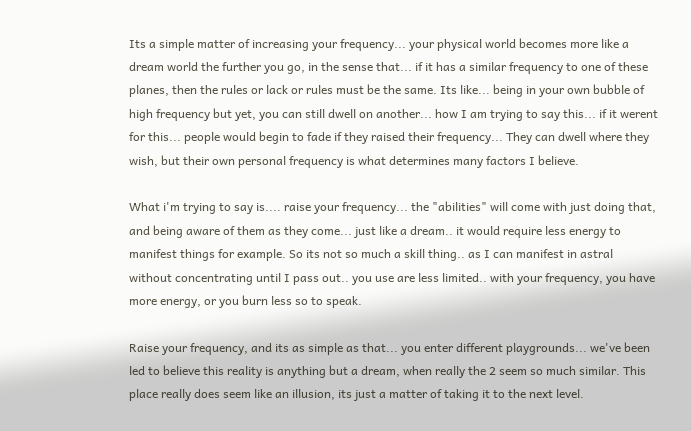Its a simple matter of increasing your frequency... your physical world becomes more like a dream world the further you go, in the sense that... if it has a similar frequency to one of these planes, then the rules or lack or rules must be the same. Its like... being in your own bubble of high frequency but yet, you can still dwell on another... how I am trying to say this... if it werent for this... people would begin to fade if they raised their frequency... They can dwell where they wish, but their own personal frequency is what determines many factors I believe.

What i'm trying to say is.... raise your frequency... the "abilities" will come with just doing that, and being aware of them as they come... just like a dream.. it would require less energy to manifest things for example. So its not so much a skill thing.. as I can manifest in astral without concentrating until I pass out.. you use are less limited.. with your frequency, you have more energy, or you burn less so to speak.

Raise your frequency, and its as simple as that... you enter different playgrounds... we've been led to believe this reality is anything but a dream, when really the 2 seem so much similar. This place really does seem like an illusion, its just a matter of taking it to the next level.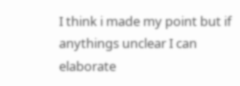I think i made my point but if anythings unclear I can elaborate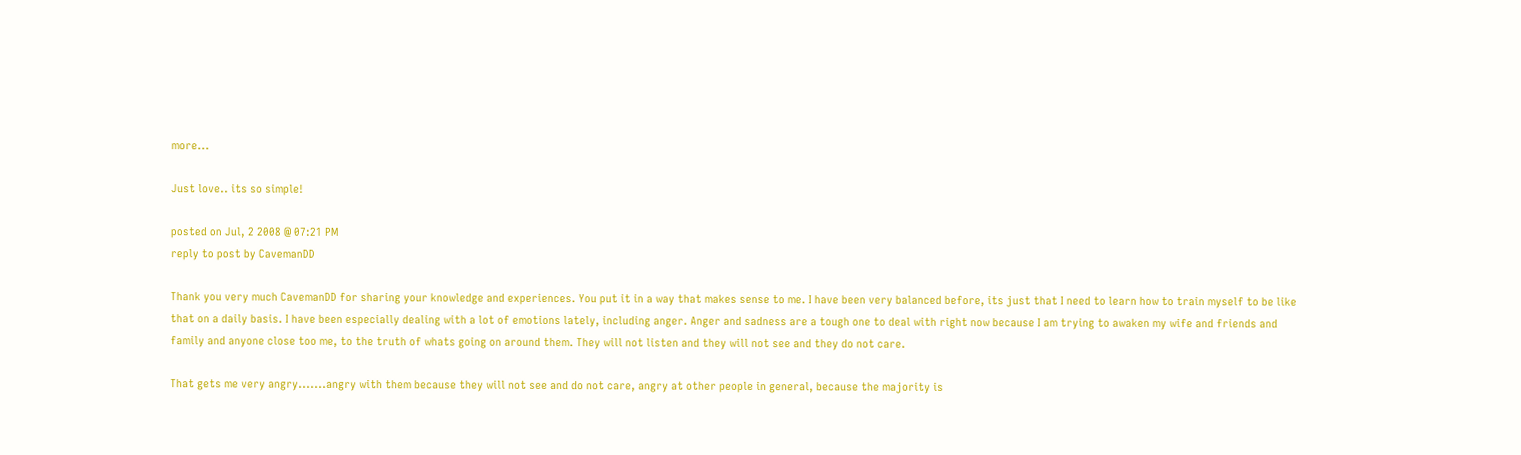more...

Just love.. its so simple!

posted on Jul, 2 2008 @ 07:21 PM
reply to post by CavemanDD

Thank you very much CavemanDD for sharing your knowledge and experiences. You put it in a way that makes sense to me. I have been very balanced before, its just that I need to learn how to train myself to be like that on a daily basis. I have been especially dealing with a lot of emotions lately, including anger. Anger and sadness are a tough one to deal with right now because I am trying to awaken my wife and friends and family and anyone close too me, to the truth of whats going on around them. They will not listen and they will not see and they do not care.

That gets me very angry.......angry with them because they will not see and do not care, angry at other people in general, because the majority is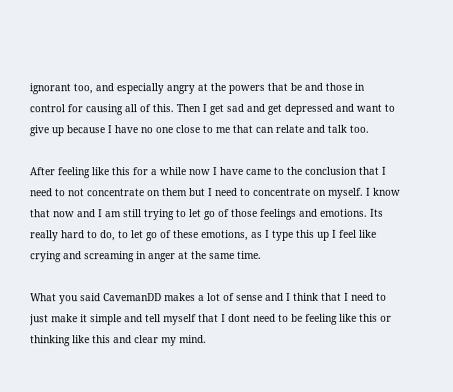ignorant too, and especially angry at the powers that be and those in control for causing all of this. Then I get sad and get depressed and want to give up because I have no one close to me that can relate and talk too.

After feeling like this for a while now I have came to the conclusion that I need to not concentrate on them but I need to concentrate on myself. I know that now and I am still trying to let go of those feelings and emotions. Its really hard to do, to let go of these emotions, as I type this up I feel like crying and screaming in anger at the same time.

What you said CavemanDD makes a lot of sense and I think that I need to just make it simple and tell myself that I dont need to be feeling like this or thinking like this and clear my mind.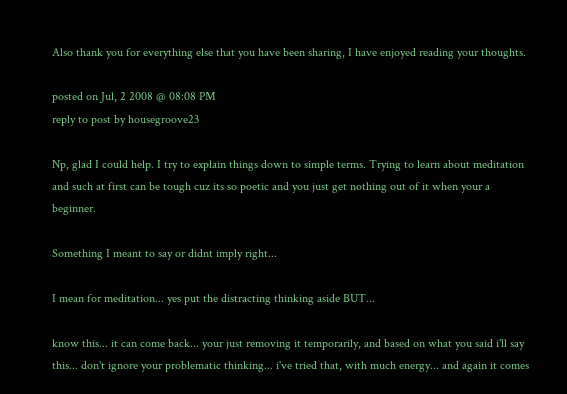Also thank you for everything else that you have been sharing, I have enjoyed reading your thoughts.

posted on Jul, 2 2008 @ 08:08 PM
reply to post by housegroove23

Np, glad I could help. I try to explain things down to simple terms. Trying to learn about meditation and such at first can be tough cuz its so poetic and you just get nothing out of it when your a beginner.

Something I meant to say or didnt imply right...

I mean for meditation... yes put the distracting thinking aside BUT...

know this... it can come back... your just removing it temporarily, and based on what you said i'll say this... don't ignore your problematic thinking... i've tried that, with much energy... and again it comes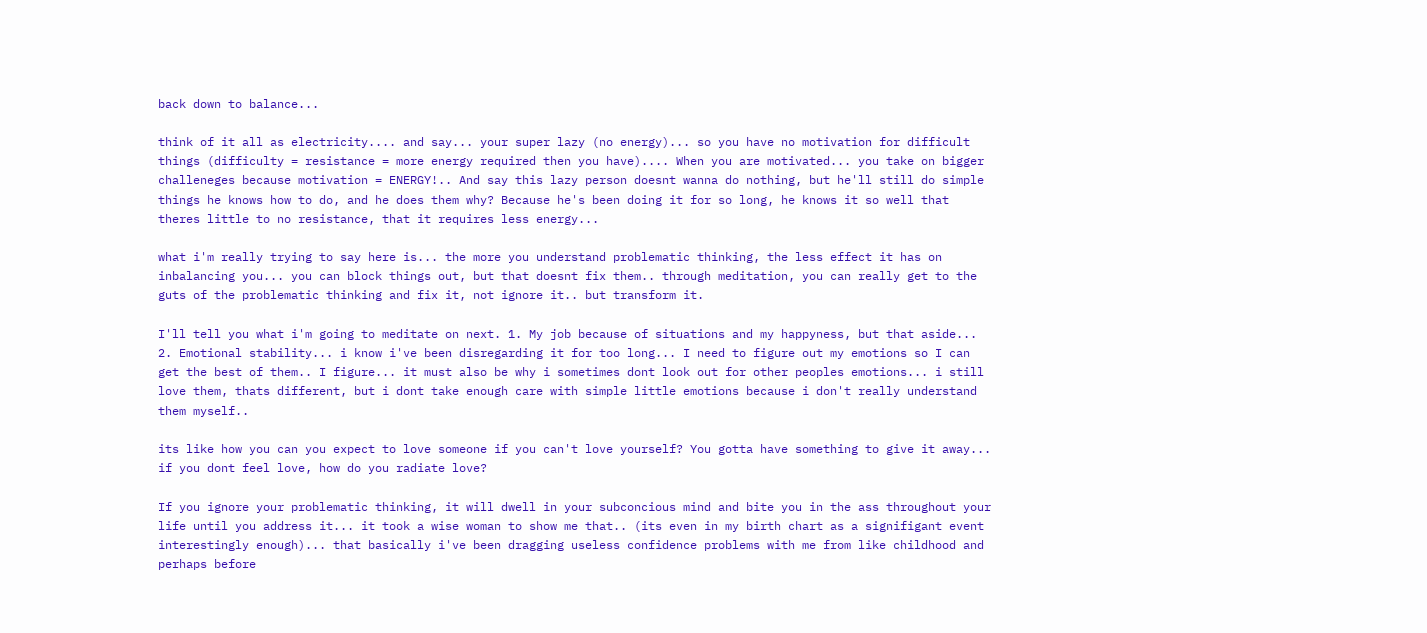back down to balance...

think of it all as electricity.... and say... your super lazy (no energy)... so you have no motivation for difficult things (difficulty = resistance = more energy required then you have).... When you are motivated... you take on bigger challeneges because motivation = ENERGY!.. And say this lazy person doesnt wanna do nothing, but he'll still do simple things he knows how to do, and he does them why? Because he's been doing it for so long, he knows it so well that theres little to no resistance, that it requires less energy...

what i'm really trying to say here is... the more you understand problematic thinking, the less effect it has on inbalancing you... you can block things out, but that doesnt fix them.. through meditation, you can really get to the guts of the problematic thinking and fix it, not ignore it.. but transform it.

I'll tell you what i'm going to meditate on next. 1. My job because of situations and my happyness, but that aside... 2. Emotional stability... i know i've been disregarding it for too long... I need to figure out my emotions so I can get the best of them.. I figure... it must also be why i sometimes dont look out for other peoples emotions... i still love them, thats different, but i dont take enough care with simple little emotions because i don't really understand them myself..

its like how you can you expect to love someone if you can't love yourself? You gotta have something to give it away... if you dont feel love, how do you radiate love?

If you ignore your problematic thinking, it will dwell in your subconcious mind and bite you in the ass throughout your life until you address it... it took a wise woman to show me that.. (its even in my birth chart as a signifigant event interestingly enough)... that basically i've been dragging useless confidence problems with me from like childhood and perhaps before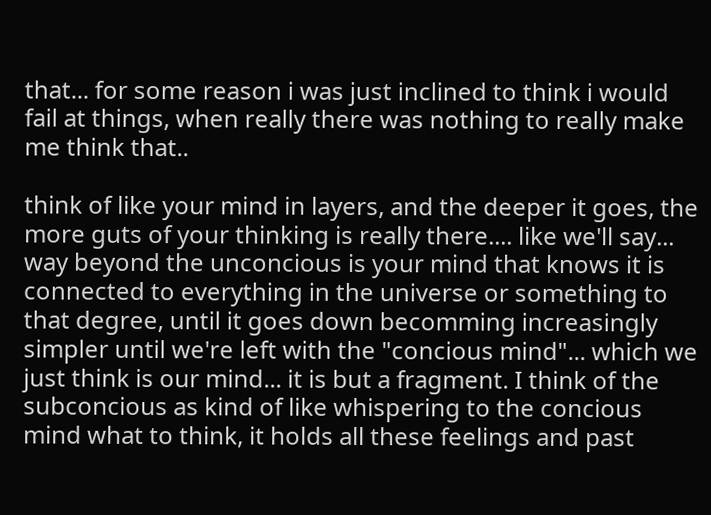that... for some reason i was just inclined to think i would fail at things, when really there was nothing to really make me think that..

think of like your mind in layers, and the deeper it goes, the more guts of your thinking is really there.... like we'll say... way beyond the unconcious is your mind that knows it is connected to everything in the universe or something to that degree, until it goes down becomming increasingly simpler until we're left with the "concious mind"... which we just think is our mind... it is but a fragment. I think of the subconcious as kind of like whispering to the concious mind what to think, it holds all these feelings and past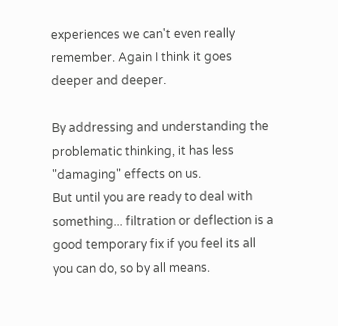experiences we can't even really remember. Again I think it goes deeper and deeper.

By addressing and understanding the problematic thinking, it has less "damaging" effects on us.
But until you are ready to deal with something... filtration or deflection is a good temporary fix if you feel its all you can do, so by all means.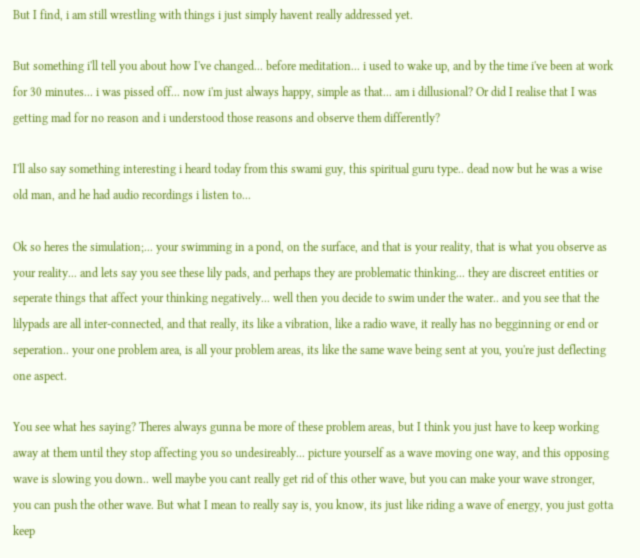But I find, i am still wrestling with things i just simply havent really addressed yet.

But something i'll tell you about how I've changed... before meditation... i used to wake up, and by the time i've been at work for 30 minutes... i was pissed off... now i'm just always happy, simple as that... am i dillusional? Or did I realise that I was getting mad for no reason and i understood those reasons and observe them differently?

I'll also say something interesting i heard today from this swami guy, this spiritual guru type.. dead now but he was a wise old man, and he had audio recordings i listen to...

Ok so heres the simulation;... your swimming in a pond, on the surface, and that is your reality, that is what you observe as your reality... and lets say you see these lily pads, and perhaps they are problematic thinking... they are discreet entities or seperate things that affect your thinking negatively... well then you decide to swim under the water.. and you see that the lilypads are all inter-connected, and that really, its like a vibration, like a radio wave, it really has no begginning or end or seperation.. your one problem area, is all your problem areas, its like the same wave being sent at you, you're just deflecting one aspect.

You see what hes saying? Theres always gunna be more of these problem areas, but I think you just have to keep working away at them until they stop affecting you so undesireably... picture yourself as a wave moving one way, and this opposing wave is slowing you down.. well maybe you cant really get rid of this other wave, but you can make your wave stronger, you can push the other wave. But what I mean to really say is, you know, its just like riding a wave of energy, you just gotta keep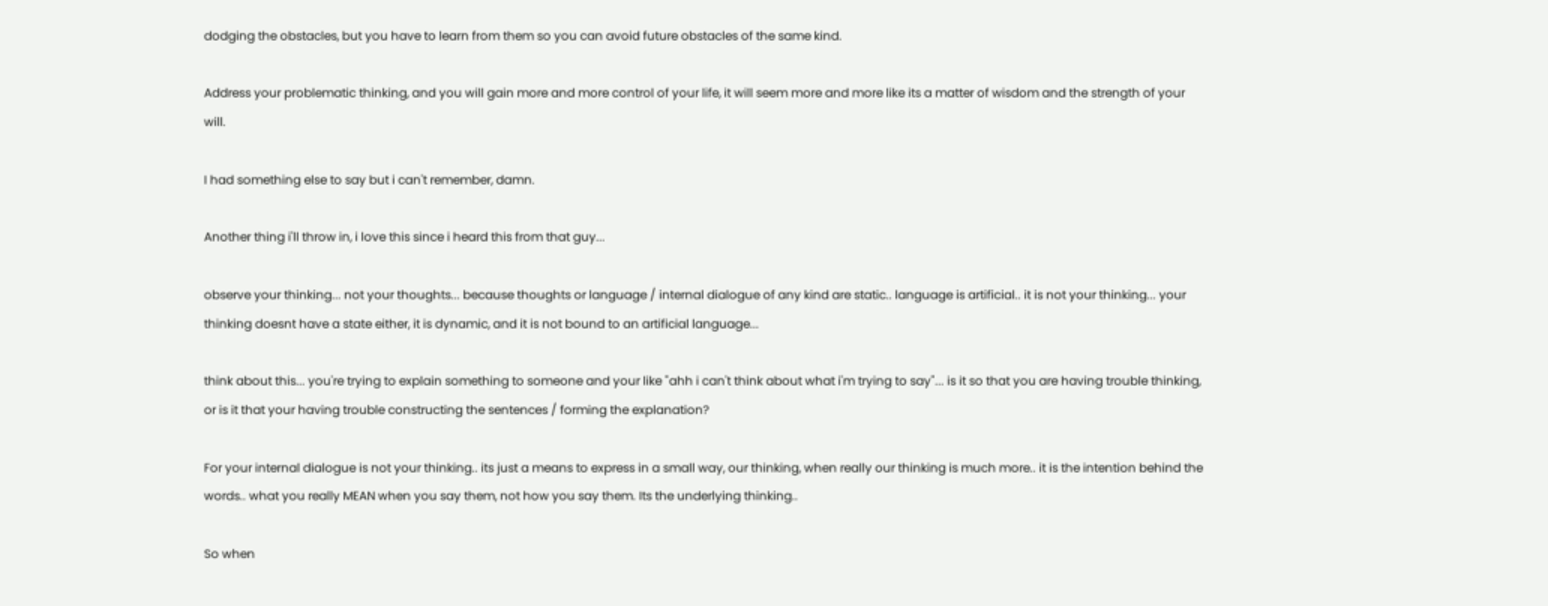dodging the obstacles, but you have to learn from them so you can avoid future obstacles of the same kind.

Address your problematic thinking, and you will gain more and more control of your life, it will seem more and more like its a matter of wisdom and the strength of your will.

I had something else to say but i can't remember, damn.

Another thing i'll throw in, i love this since i heard this from that guy...

observe your thinking... not your thoughts... because thoughts or language / internal dialogue of any kind are static.. language is artificial.. it is not your thinking... your thinking doesnt have a state either, it is dynamic, and it is not bound to an artificial language...

think about this... you're trying to explain something to someone and your like "ahh i can't think about what i'm trying to say"... is it so that you are having trouble thinking, or is it that your having trouble constructing the sentences / forming the explanation?

For your internal dialogue is not your thinking.. its just a means to express in a small way, our thinking, when really our thinking is much more.. it is the intention behind the words.. what you really MEAN when you say them, not how you say them. Its the underlying thinking..

So when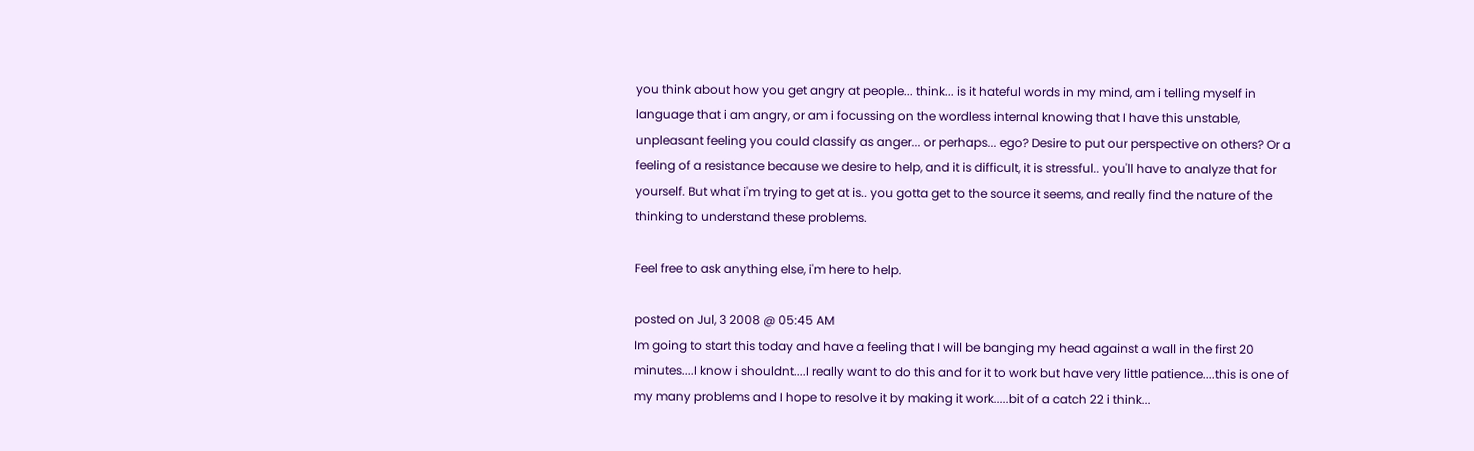you think about how you get angry at people... think... is it hateful words in my mind, am i telling myself in language that i am angry, or am i focussing on the wordless internal knowing that I have this unstable, unpleasant feeling you could classify as anger... or perhaps... ego? Desire to put our perspective on others? Or a feeling of a resistance because we desire to help, and it is difficult, it is stressful.. you'll have to analyze that for yourself. But what i'm trying to get at is.. you gotta get to the source it seems, and really find the nature of the thinking to understand these problems.

Feel free to ask anything else, i'm here to help.

posted on Jul, 3 2008 @ 05:45 AM
Im going to start this today and have a feeling that I will be banging my head against a wall in the first 20 minutes....I know i shouldnt....I really want to do this and for it to work but have very little patience....this is one of my many problems and I hope to resolve it by making it work.....bit of a catch 22 i think...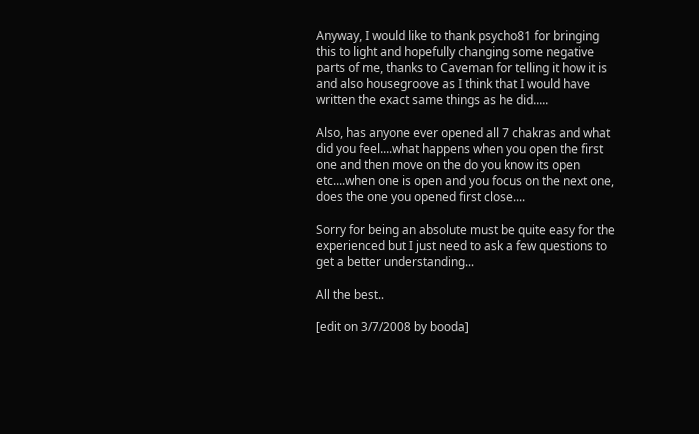Anyway, I would like to thank psycho81 for bringing this to light and hopefully changing some negative parts of me, thanks to Caveman for telling it how it is and also housegroove as I think that I would have written the exact same things as he did.....

Also, has anyone ever opened all 7 chakras and what did you feel....what happens when you open the first one and then move on the do you know its open etc....when one is open and you focus on the next one, does the one you opened first close....

Sorry for being an absolute must be quite easy for the experienced but I just need to ask a few questions to get a better understanding...

All the best..

[edit on 3/7/2008 by booda]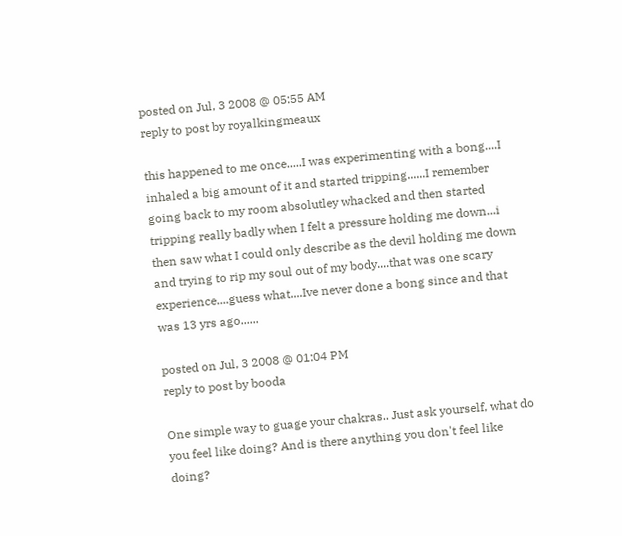posted on Jul, 3 2008 @ 05:55 AM
reply to post by royalkingmeaux

this happened to me once.....I was experimenting with a bong....I inhaled a big amount of it and started tripping......I remember going back to my room absolutley whacked and then started tripping really badly when I felt a pressure holding me down...i then saw what I could only describe as the devil holding me down and trying to rip my soul out of my body....that was one scary experience....guess what....Ive never done a bong since and that was 13 yrs ago......

posted on Jul, 3 2008 @ 01:04 PM
reply to post by booda

One simple way to guage your chakras.. Just ask yourself, what do you feel like doing? And is there anything you don't feel like doing?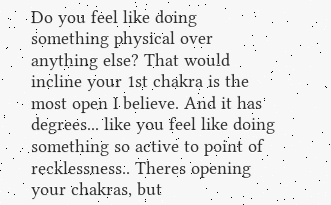Do you feel like doing something physical over anything else? That would incline your 1st chakra is the most open I believe. And it has degrees... like you feel like doing something so active to point of recklessness.. Theres opening your chakras, but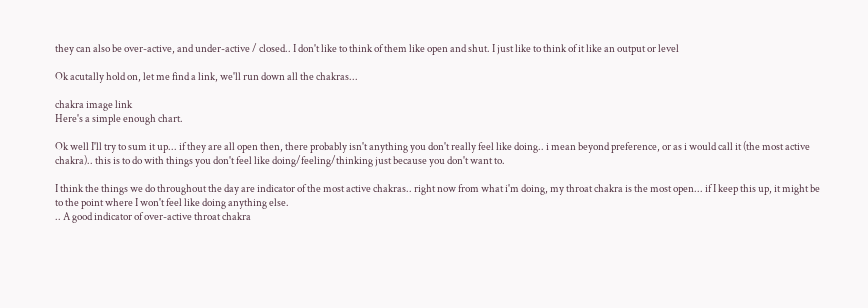they can also be over-active, and under-active / closed.. I don't like to think of them like open and shut. I just like to think of it like an output or level

Ok acutally hold on, let me find a link, we'll run down all the chakras...

chakra image link
Here's a simple enough chart.

Ok well I'll try to sum it up... if they are all open then, there probably isn't anything you don't really feel like doing.. i mean beyond preference, or as i would call it (the most active chakra).. this is to do with things you don't feel like doing/feeling/thinking just because you don't want to.

I think the things we do throughout the day are indicator of the most active chakras.. right now from what i'm doing, my throat chakra is the most open... if I keep this up, it might be to the point where I won't feel like doing anything else.
.. A good indicator of over-active throat chakra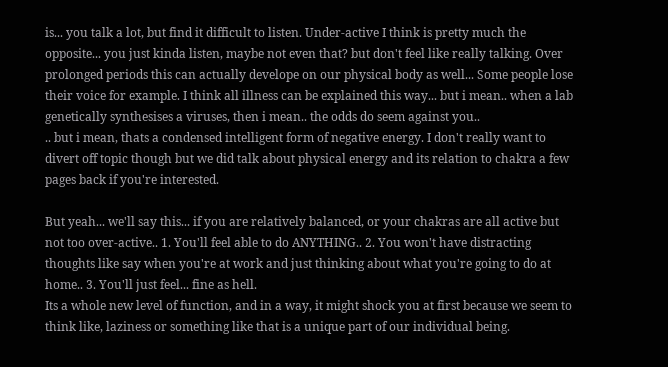is... you talk a lot, but find it difficult to listen. Under-active I think is pretty much the opposite... you just kinda listen, maybe not even that? but don't feel like really talking. Over prolonged periods this can actually develope on our physical body as well... Some people lose their voice for example. I think all illness can be explained this way... but i mean.. when a lab genetically synthesises a viruses, then i mean.. the odds do seem against you..
.. but i mean, thats a condensed intelligent form of negative energy. I don't really want to divert off topic though but we did talk about physical energy and its relation to chakra a few pages back if you're interested.

But yeah... we'll say this... if you are relatively balanced, or your chakras are all active but not too over-active.. 1. You'll feel able to do ANYTHING.. 2. You won't have distracting thoughts like say when you're at work and just thinking about what you're going to do at home.. 3. You'll just feel... fine as hell.
Its a whole new level of function, and in a way, it might shock you at first because we seem to think like, laziness or something like that is a unique part of our individual being.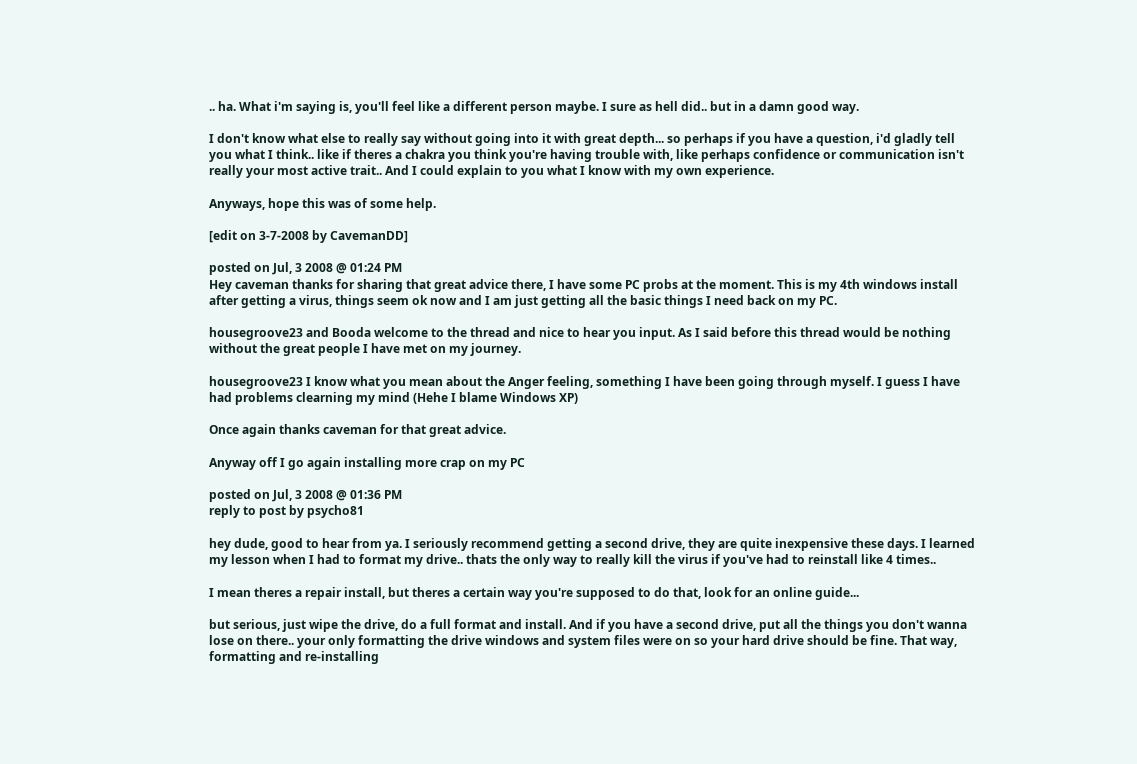.. ha. What i'm saying is, you'll feel like a different person maybe. I sure as hell did.. but in a damn good way.

I don't know what else to really say without going into it with great depth... so perhaps if you have a question, i'd gladly tell you what I think.. like if theres a chakra you think you're having trouble with, like perhaps confidence or communication isn't really your most active trait.. And I could explain to you what I know with my own experience.

Anyways, hope this was of some help.

[edit on 3-7-2008 by CavemanDD]

posted on Jul, 3 2008 @ 01:24 PM
Hey caveman thanks for sharing that great advice there, I have some PC probs at the moment. This is my 4th windows install after getting a virus, things seem ok now and I am just getting all the basic things I need back on my PC.

housegroove23 and Booda welcome to the thread and nice to hear you input. As I said before this thread would be nothing without the great people I have met on my journey.

housegroove23 I know what you mean about the Anger feeling, something I have been going through myself. I guess I have had problems clearning my mind (Hehe I blame Windows XP)

Once again thanks caveman for that great advice.

Anyway off I go again installing more crap on my PC

posted on Jul, 3 2008 @ 01:36 PM
reply to post by psycho81

hey dude, good to hear from ya. I seriously recommend getting a second drive, they are quite inexpensive these days. I learned my lesson when I had to format my drive.. thats the only way to really kill the virus if you've had to reinstall like 4 times..

I mean theres a repair install, but theres a certain way you're supposed to do that, look for an online guide...

but serious, just wipe the drive, do a full format and install. And if you have a second drive, put all the things you don't wanna lose on there.. your only formatting the drive windows and system files were on so your hard drive should be fine. That way, formatting and re-installing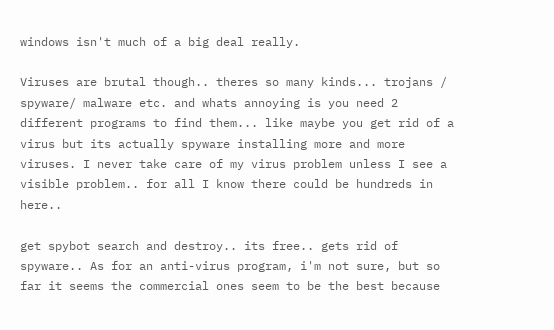windows isn't much of a big deal really.

Viruses are brutal though.. theres so many kinds... trojans / spyware/ malware etc. and whats annoying is you need 2 different programs to find them... like maybe you get rid of a virus but its actually spyware installing more and more viruses. I never take care of my virus problem unless I see a visible problem.. for all I know there could be hundreds in here..

get spybot search and destroy.. its free.. gets rid of spyware.. As for an anti-virus program, i'm not sure, but so far it seems the commercial ones seem to be the best because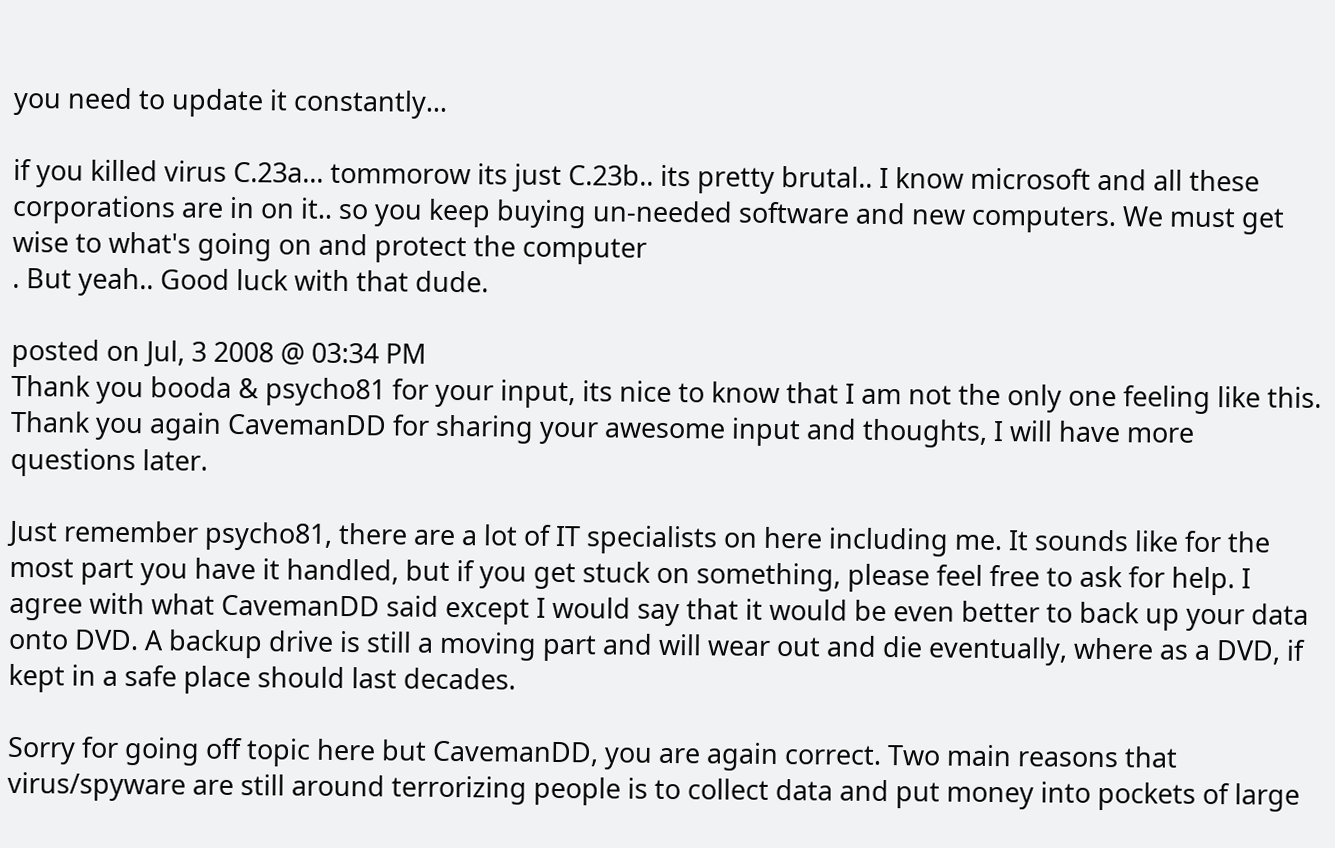you need to update it constantly...

if you killed virus C.23a... tommorow its just C.23b.. its pretty brutal.. I know microsoft and all these corporations are in on it.. so you keep buying un-needed software and new computers. We must get wise to what's going on and protect the computer
. But yeah.. Good luck with that dude.

posted on Jul, 3 2008 @ 03:34 PM
Thank you booda & psycho81 for your input, its nice to know that I am not the only one feeling like this. Thank you again CavemanDD for sharing your awesome input and thoughts, I will have more questions later.

Just remember psycho81, there are a lot of IT specialists on here including me. It sounds like for the most part you have it handled, but if you get stuck on something, please feel free to ask for help. I agree with what CavemanDD said except I would say that it would be even better to back up your data onto DVD. A backup drive is still a moving part and will wear out and die eventually, where as a DVD, if kept in a safe place should last decades.

Sorry for going off topic here but CavemanDD, you are again correct. Two main reasons that virus/spyware are still around terrorizing people is to collect data and put money into pockets of large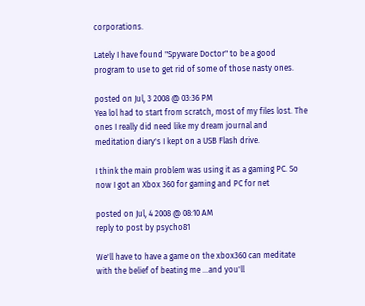corporations.

Lately I have found "Spyware Doctor" to be a good program to use to get rid of some of those nasty ones.

posted on Jul, 3 2008 @ 03:36 PM
Yea lol had to start from scratch, most of my files lost. The ones I really did need like my dream journal and meditation diary's I kept on a USB Flash drive.

I think the main problem was using it as a gaming PC. So now I got an Xbox 360 for gaming and PC for net

posted on Jul, 4 2008 @ 08:10 AM
reply to post by psycho81

We'll have to have a game on the xbox360 can meditate with the belief of beating me ...and you'll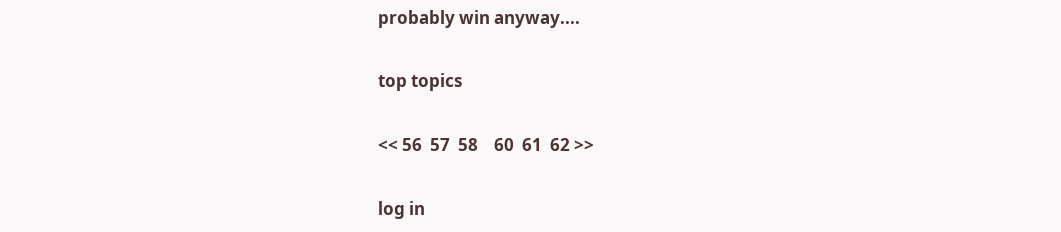probably win anyway....

top topics

<< 56  57  58    60  61  62 >>

log in